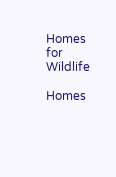Homes for Wildlife

Homes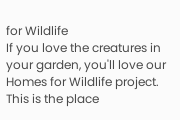for Wildlife
If you love the creatures in your garden, you'll love our Homes for Wildlife project. This is the place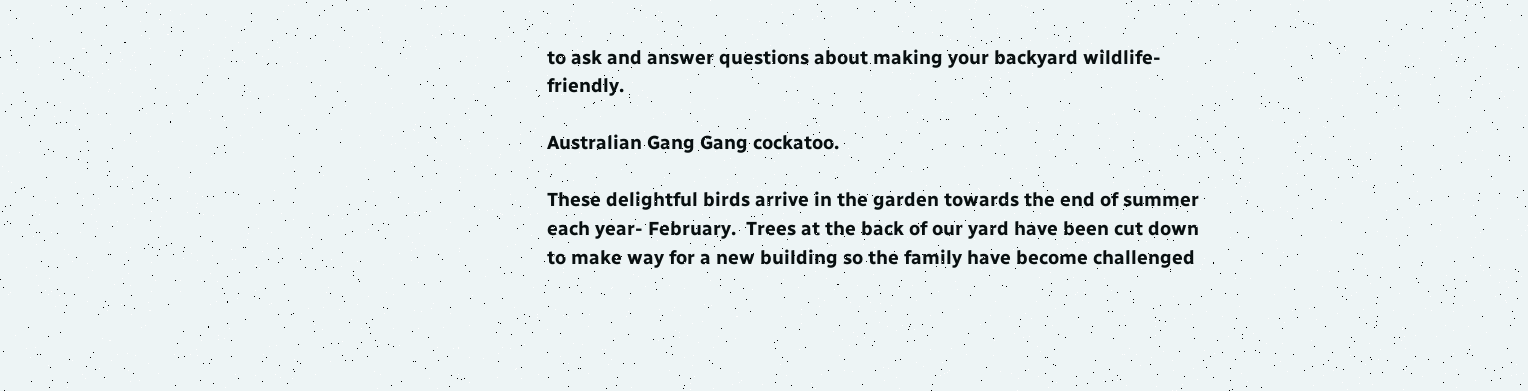to ask and answer questions about making your backyard wildlife-friendly.

Australian Gang Gang cockatoo.

These delightful birds arrive in the garden towards the end of summer each year- February.  Trees at the back of our yard have been cut down to make way for a new building so the family have become challenged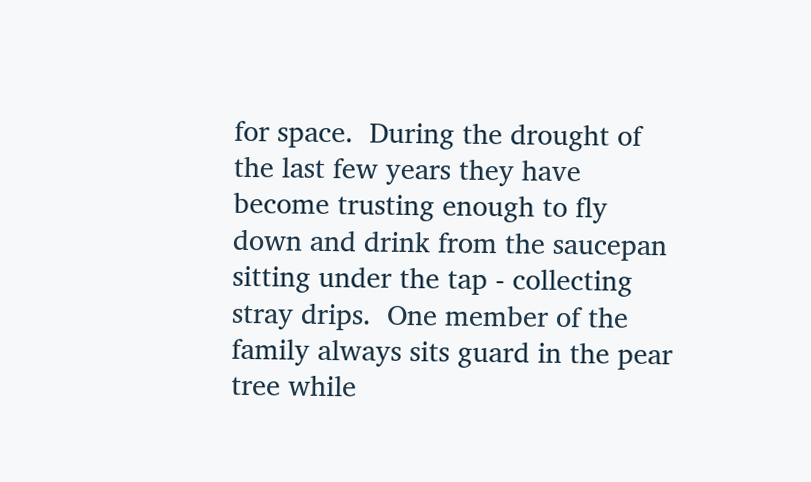for space.  During the drought of the last few years they have become trusting enough to fly down and drink from the saucepan sitting under the tap - collecting stray drips.  One member of the family always sits guard in the pear tree while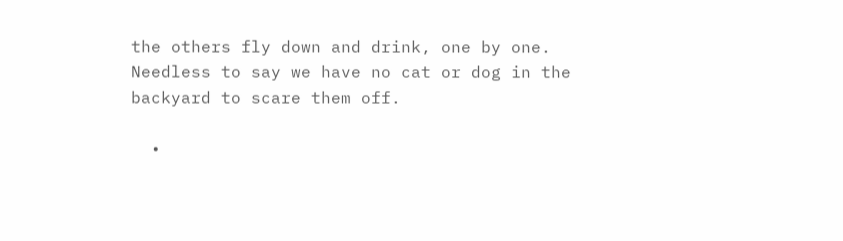the others fly down and drink, one by one.  Needless to say we have no cat or dog in the backyard to scare them off.

  •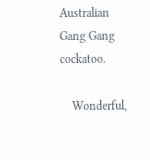Australian Gang Gang cockatoo.

    Wonderful,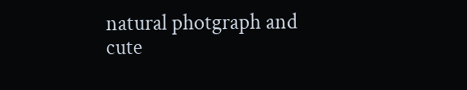natural photgraph and cute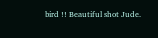bird !! Beautiful shot Jude.